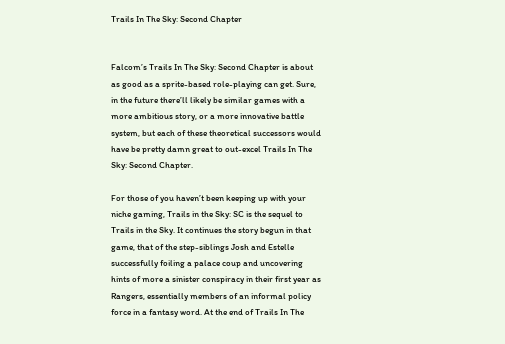Trails In The Sky: Second Chapter


Falcom’s Trails In The Sky: Second Chapter is about as good as a sprite-based role-playing can get. Sure, in the future there’ll likely be similar games with a more ambitious story, or a more innovative battle system, but each of these theoretical successors would have be pretty damn great to out-excel Trails In The Sky: Second Chapter.

For those of you haven’t been keeping up with your niche gaming, Trails in the Sky: SC is the sequel to Trails in the Sky. It continues the story begun in that game, that of the step-siblings Josh and Estelle successfully foiling a palace coup and uncovering hints of more a sinister conspiracy in their first year as Rangers, essentially members of an informal policy force in a fantasy word. At the end of Trails In The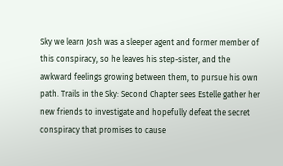Sky we learn Josh was a sleeper agent and former member of this conspiracy, so he leaves his step-sister, and the awkward feelings growing between them, to pursue his own path. Trails in the Sky: Second Chapter sees Estelle gather her new friends to investigate and hopefully defeat the secret conspiracy that promises to cause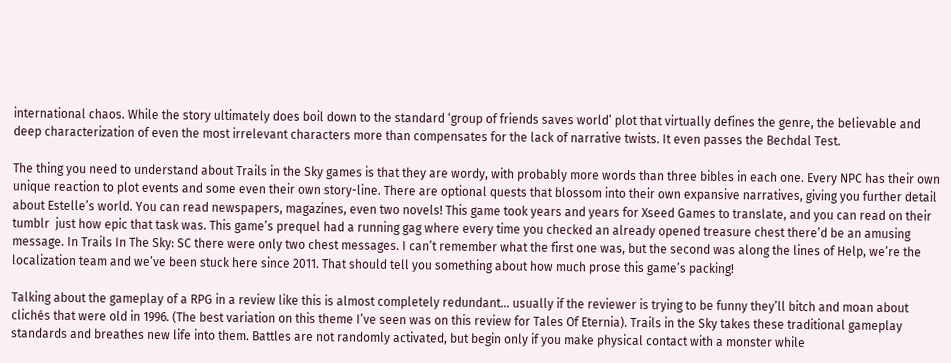international chaos. While the story ultimately does boil down to the standard ‘group of friends saves world’ plot that virtually defines the genre, the believable and deep characterization of even the most irrelevant characters more than compensates for the lack of narrative twists. It even passes the Bechdal Test.

The thing you need to understand about Trails in the Sky games is that they are wordy, with probably more words than three bibles in each one. Every NPC has their own unique reaction to plot events and some even their own story-line. There are optional quests that blossom into their own expansive narratives, giving you further detail about Estelle’s world. You can read newspapers, magazines, even two novels! This game took years and years for Xseed Games to translate, and you can read on their tumblr  just how epic that task was. This game’s prequel had a running gag where every time you checked an already opened treasure chest there’d be an amusing message. In Trails In The Sky: SC there were only two chest messages. I can’t remember what the first one was, but the second was along the lines of Help, we’re the localization team and we’ve been stuck here since 2011. That should tell you something about how much prose this game’s packing!

Talking about the gameplay of a RPG in a review like this is almost completely redundant… usually if the reviewer is trying to be funny they’ll bitch and moan about clichés that were old in 1996. (The best variation on this theme I’ve seen was on this review for Tales Of Eternia). Trails in the Sky takes these traditional gameplay standards and breathes new life into them. Battles are not randomly activated, but begin only if you make physical contact with a monster while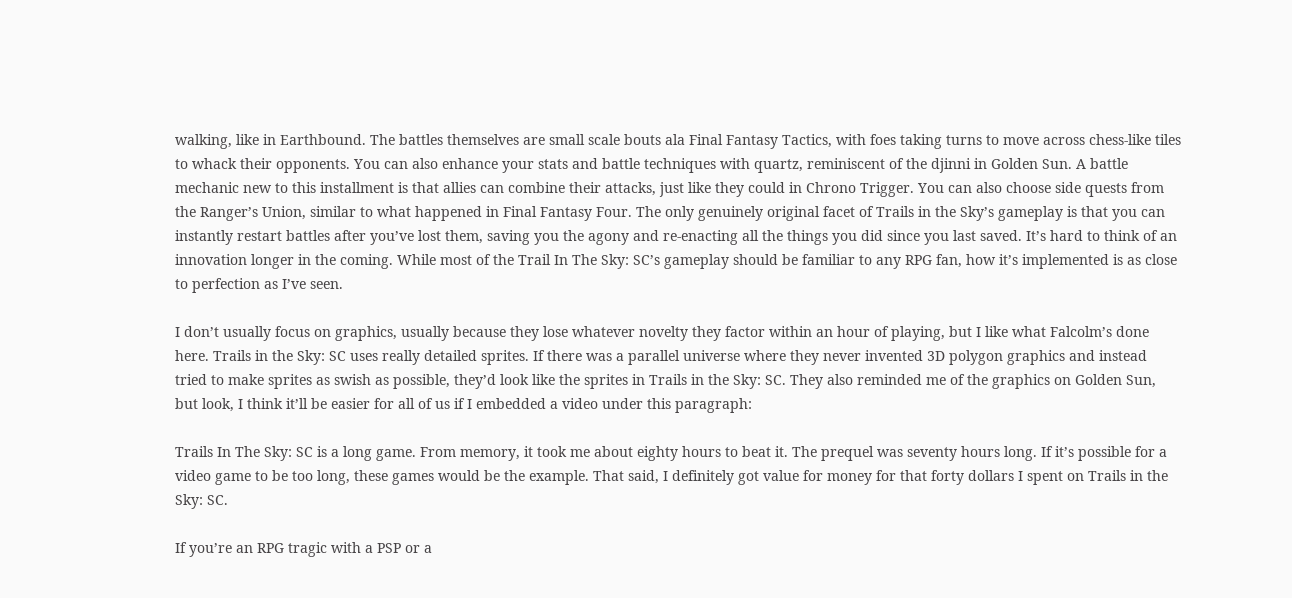walking, like in Earthbound. The battles themselves are small scale bouts ala Final Fantasy Tactics, with foes taking turns to move across chess-like tiles to whack their opponents. You can also enhance your stats and battle techniques with quartz, reminiscent of the djinni in Golden Sun. A battle mechanic new to this installment is that allies can combine their attacks, just like they could in Chrono Trigger. You can also choose side quests from the Ranger’s Union, similar to what happened in Final Fantasy Four. The only genuinely original facet of Trails in the Sky’s gameplay is that you can instantly restart battles after you’ve lost them, saving you the agony and re-enacting all the things you did since you last saved. It’s hard to think of an innovation longer in the coming. While most of the Trail In The Sky: SC’s gameplay should be familiar to any RPG fan, how it’s implemented is as close to perfection as I’ve seen.

I don’t usually focus on graphics, usually because they lose whatever novelty they factor within an hour of playing, but I like what Falcolm’s done here. Trails in the Sky: SC uses really detailed sprites. If there was a parallel universe where they never invented 3D polygon graphics and instead tried to make sprites as swish as possible, they’d look like the sprites in Trails in the Sky: SC. They also reminded me of the graphics on Golden Sun, but look, I think it’ll be easier for all of us if I embedded a video under this paragraph:

Trails In The Sky: SC is a long game. From memory, it took me about eighty hours to beat it. The prequel was seventy hours long. If it’s possible for a video game to be too long, these games would be the example. That said, I definitely got value for money for that forty dollars I spent on Trails in the Sky: SC.

If you’re an RPG tragic with a PSP or a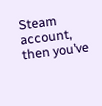Steam account, then you’ve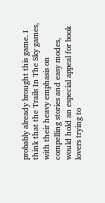probably already brought this game. I think that the Trails In The Sky games, with their heavy emphasis on compelling stories and easy modes, would hold an especial appeal for book lovers trying to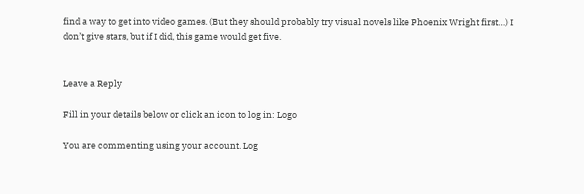find a way to get into video games. (But they should probably try visual novels like Phoenix Wright first…) I don’t give stars, but if I did, this game would get five.


Leave a Reply

Fill in your details below or click an icon to log in: Logo

You are commenting using your account. Log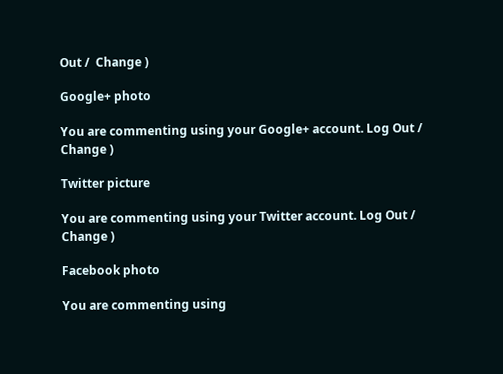Out /  Change )

Google+ photo

You are commenting using your Google+ account. Log Out /  Change )

Twitter picture

You are commenting using your Twitter account. Log Out /  Change )

Facebook photo

You are commenting using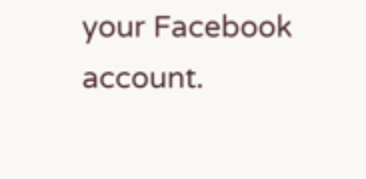your Facebook account.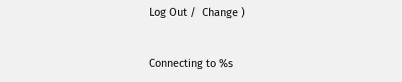Log Out /  Change )


Connecting to %s